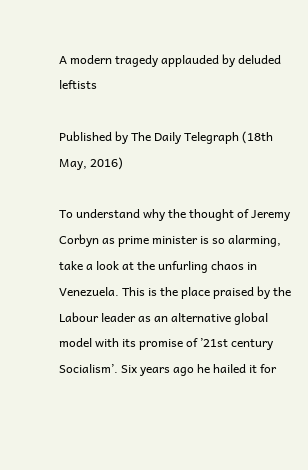A modern tragedy applauded by deluded leftists

Published by The Daily Telegraph (18th May, 2016)

To understand why the thought of Jeremy Corbyn as prime minister is so alarming, take a look at the unfurling chaos in Venezuela. This is the place praised by the Labour leader as an alternative global model with its promise of ’21st century Socialism’. Six years ago he hailed it for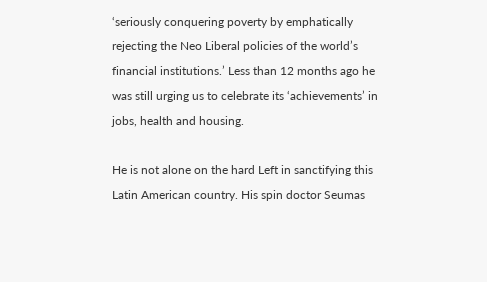‘seriously conquering poverty by emphatically rejecting the Neo Liberal policies of the world’s financial institutions.’ Less than 12 months ago he was still urging us to celebrate its ‘achievements’ in jobs, health and housing.

He is not alone on the hard Left in sanctifying this Latin American country. His spin doctor Seumas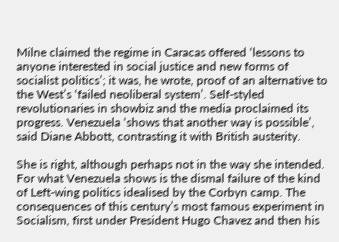Milne claimed the regime in Caracas offered ‘lessons to anyone interested in social justice and new forms of socialist politics’; it was, he wrote, proof of an alternative to the West’s ‘failed neoliberal system’. Self-styled revolutionaries in showbiz and the media proclaimed its progress. Venezuela ‘shows that another way is possible’, said Diane Abbott, contrasting it with British austerity.

She is right, although perhaps not in the way she intended. For what Venezuela shows is the dismal failure of the kind of Left-wing politics idealised by the Corbyn camp. The consequences of this century’s most famous experiment in Socialism, first under President Hugo Chavez and then his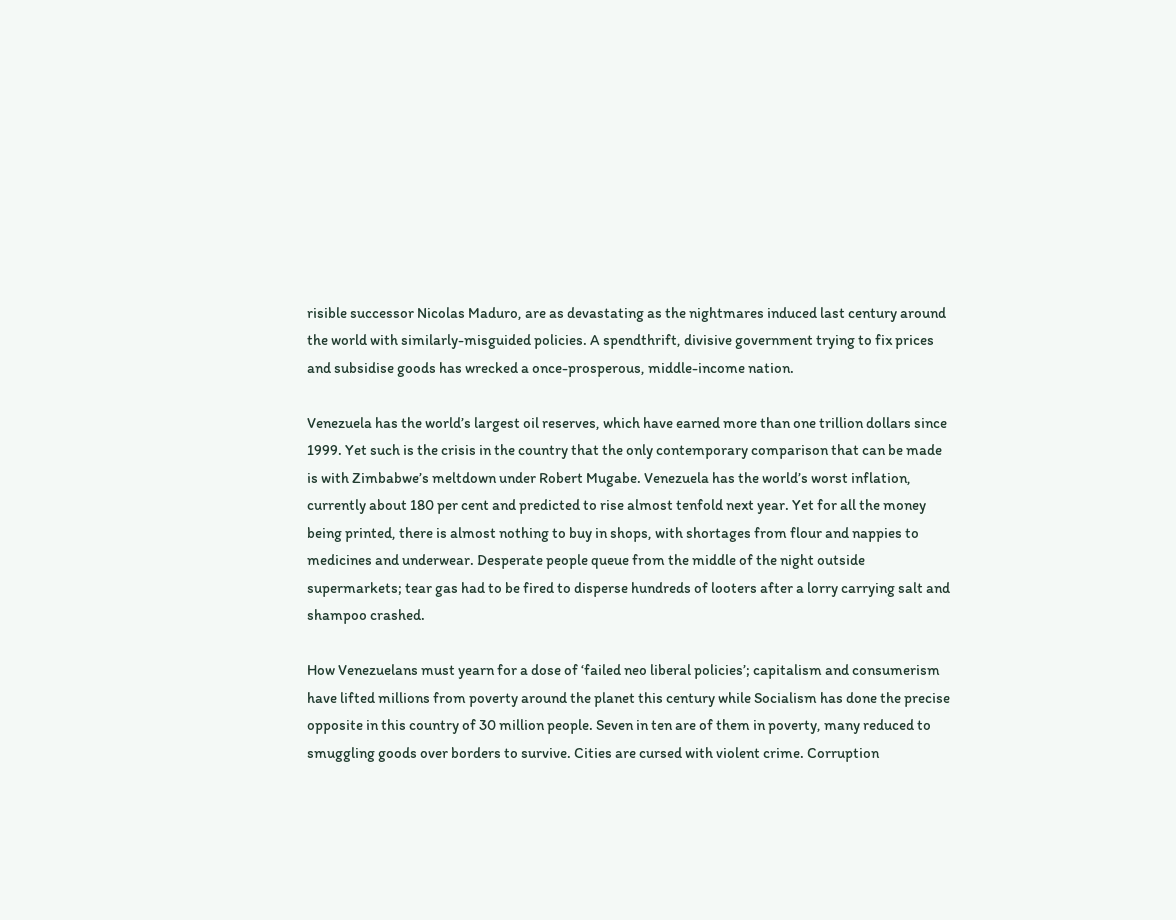risible successor Nicolas Maduro, are as devastating as the nightmares induced last century around the world with similarly-misguided policies. A spendthrift, divisive government trying to fix prices and subsidise goods has wrecked a once-prosperous, middle-income nation.

Venezuela has the world’s largest oil reserves, which have earned more than one trillion dollars since 1999. Yet such is the crisis in the country that the only contemporary comparison that can be made is with Zimbabwe’s meltdown under Robert Mugabe. Venezuela has the world’s worst inflation, currently about 180 per cent and predicted to rise almost tenfold next year. Yet for all the money being printed, there is almost nothing to buy in shops, with shortages from flour and nappies to medicines and underwear. Desperate people queue from the middle of the night outside supermarkets; tear gas had to be fired to disperse hundreds of looters after a lorry carrying salt and shampoo crashed.

How Venezuelans must yearn for a dose of ‘failed neo liberal policies’; capitalism and consumerism have lifted millions from poverty around the planet this century while Socialism has done the precise opposite in this country of 30 million people. Seven in ten are of them in poverty, many reduced to smuggling goods over borders to survive. Cities are cursed with violent crime. Corruption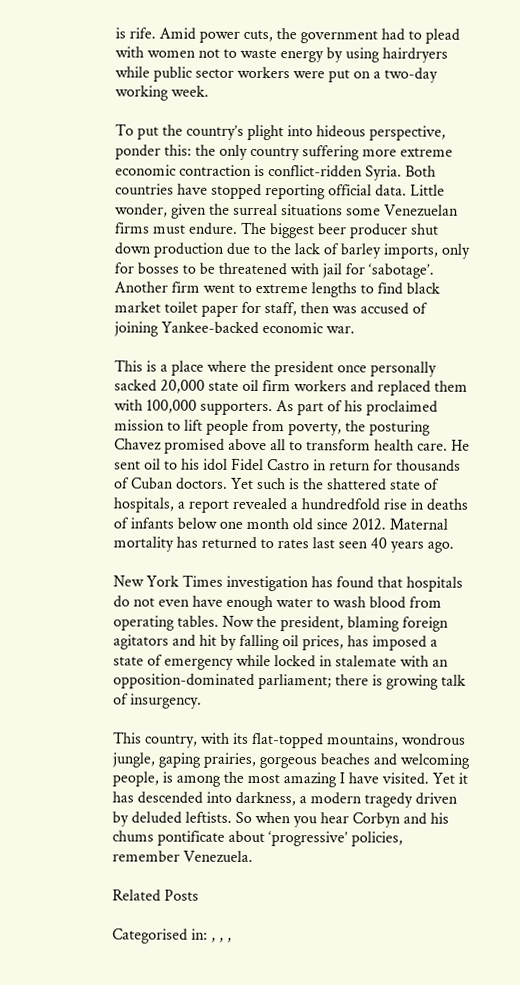is rife. Amid power cuts, the government had to plead with women not to waste energy by using hairdryers while public sector workers were put on a two-day working week.

To put the country’s plight into hideous perspective, ponder this: the only country suffering more extreme economic contraction is conflict-ridden Syria. Both countries have stopped reporting official data. Little wonder, given the surreal situations some Venezuelan firms must endure. The biggest beer producer shut down production due to the lack of barley imports, only for bosses to be threatened with jail for ‘sabotage’. Another firm went to extreme lengths to find black market toilet paper for staff, then was accused of joining Yankee-backed economic war.

This is a place where the president once personally sacked 20,000 state oil firm workers and replaced them with 100,000 supporters. As part of his proclaimed mission to lift people from poverty, the posturing Chavez promised above all to transform health care. He sent oil to his idol Fidel Castro in return for thousands of Cuban doctors. Yet such is the shattered state of hospitals, a report revealed a hundredfold rise in deaths of infants below one month old since 2012. Maternal mortality has returned to rates last seen 40 years ago.

New York Times investigation has found that hospitals do not even have enough water to wash blood from operating tables. Now the president, blaming foreign agitators and hit by falling oil prices, has imposed a state of emergency while locked in stalemate with an opposition-dominated parliament; there is growing talk of insurgency.

This country, with its flat-topped mountains, wondrous jungle, gaping prairies, gorgeous beaches and welcoming people, is among the most amazing I have visited. Yet it has descended into darkness, a modern tragedy driven by deluded leftists. So when you hear Corbyn and his chums pontificate about ‘progressive’ policies, remember Venezuela.

Related Posts

Categorised in: , , ,